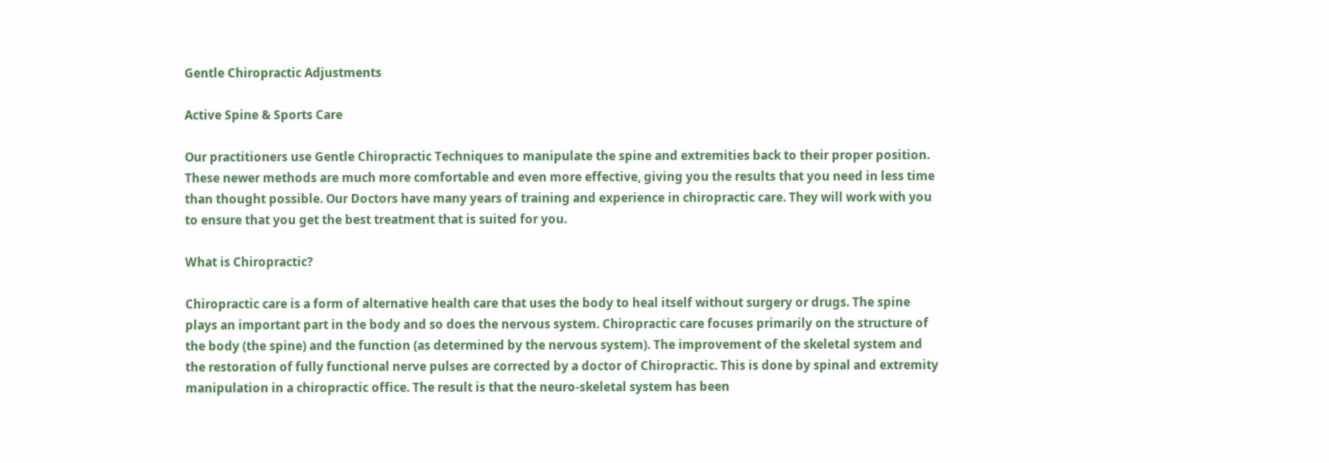Gentle Chiropractic Adjustments

Active Spine & Sports Care

Our practitioners use Gentle Chiropractic Techniques to manipulate the spine and extremities back to their proper position. These newer methods are much more comfortable and even more effective, giving you the results that you need in less time than thought possible. Our Doctors have many years of training and experience in chiropractic care. They will work with you to ensure that you get the best treatment that is suited for you.

What is Chiropractic?

Chiropractic care is a form of alternative health care that uses the body to heal itself without surgery or drugs. The spine plays an important part in the body and so does the nervous system. Chiropractic care focuses primarily on the structure of the body (the spine) and the function (as determined by the nervous system). The improvement of the skeletal system and the restoration of fully functional nerve pulses are corrected by a doctor of Chiropractic. This is done by spinal and extremity manipulation in a chiropractic office. The result is that the neuro-skeletal system has been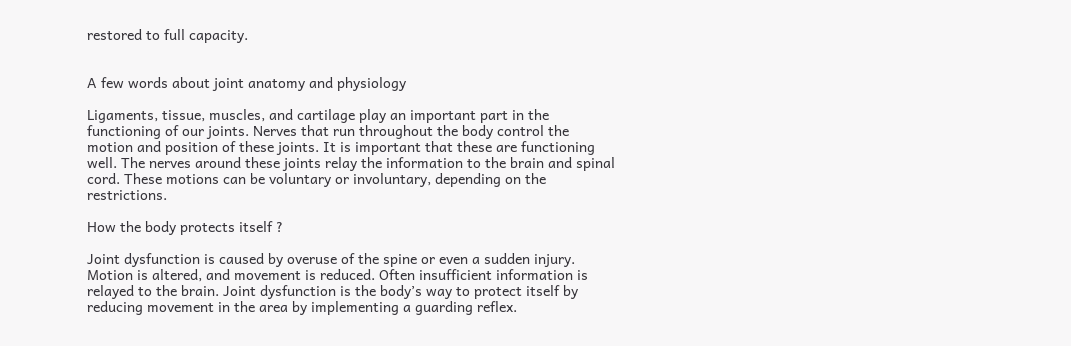restored to full capacity.


A few words about joint anatomy and physiology

Ligaments, tissue, muscles, and cartilage play an important part in the functioning of our joints. Nerves that run throughout the body control the motion and position of these joints. It is important that these are functioning well. The nerves around these joints relay the information to the brain and spinal cord. These motions can be voluntary or involuntary, depending on the restrictions.

How the body protects itself ?

Joint dysfunction is caused by overuse of the spine or even a sudden injury. Motion is altered, and movement is reduced. Often insufficient information is relayed to the brain. Joint dysfunction is the body’s way to protect itself by reducing movement in the area by implementing a guarding reflex.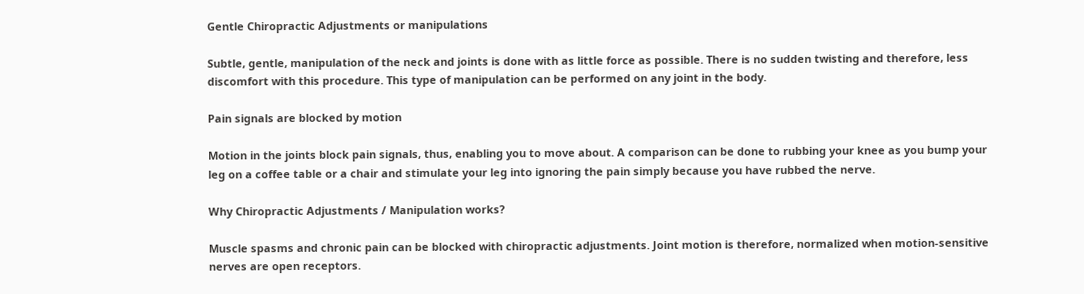Gentle Chiropractic Adjustments or manipulations

Subtle, gentle, manipulation of the neck and joints is done with as little force as possible. There is no sudden twisting and therefore, less discomfort with this procedure. This type of manipulation can be performed on any joint in the body.

Pain signals are blocked by motion

Motion in the joints block pain signals, thus, enabling you to move about. A comparison can be done to rubbing your knee as you bump your leg on a coffee table or a chair and stimulate your leg into ignoring the pain simply because you have rubbed the nerve.

Why Chiropractic Adjustments / Manipulation works?

Muscle spasms and chronic pain can be blocked with chiropractic adjustments. Joint motion is therefore, normalized when motion-sensitive nerves are open receptors.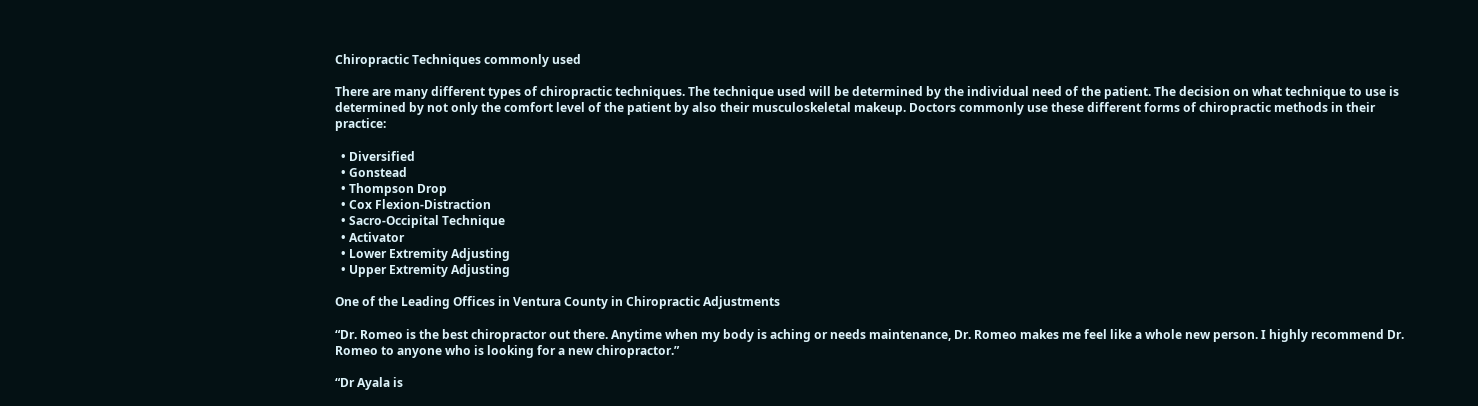Chiropractic Techniques commonly used

There are many different types of chiropractic techniques. The technique used will be determined by the individual need of the patient. The decision on what technique to use is determined by not only the comfort level of the patient by also their musculoskeletal makeup. Doctors commonly use these different forms of chiropractic methods in their practice:

  • Diversified
  • Gonstead
  • Thompson Drop
  • Cox Flexion-Distraction
  • Sacro-Occipital Technique
  • Activator
  • Lower Extremity Adjusting
  • Upper Extremity Adjusting

One of the Leading Offices in Ventura County in Chiropractic Adjustments

“Dr. Romeo is the best chiropractor out there. Anytime when my body is aching or needs maintenance, Dr. Romeo makes me feel like a whole new person. I highly recommend Dr. Romeo to anyone who is looking for a new chiropractor.”

“Dr Ayala is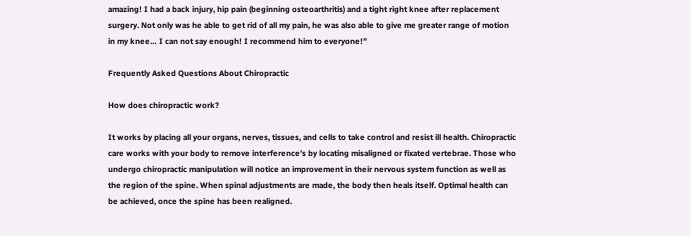amazing! I had a back injury, hip pain (beginning osteoarthritis) and a tight right knee after replacement surgery. Not only was he able to get rid of all my pain, he was also able to give me greater range of motion in my knee… I can not say enough! I recommend him to everyone!”

Frequently Asked Questions About Chiropractic

How does chiropractic work?

It works by placing all your organs, nerves, tissues, and cells to take control and resist ill health. Chiropractic care works with your body to remove interference’s by locating misaligned or fixated vertebrae. Those who undergo chiropractic manipulation will notice an improvement in their nervous system function as well as the region of the spine. When spinal adjustments are made, the body then heals itself. Optimal health can be achieved, once the spine has been realigned.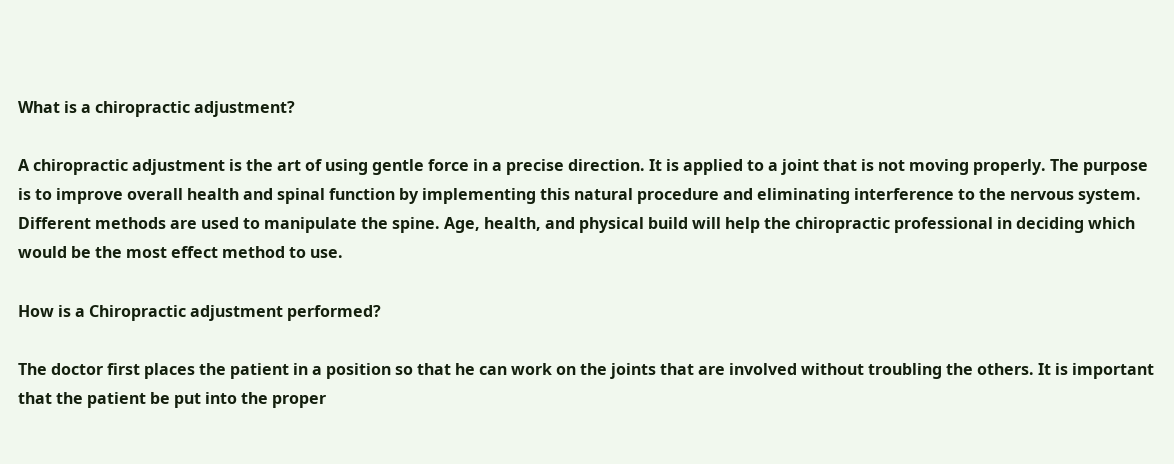What is a chiropractic adjustment?

A chiropractic adjustment is the art of using gentle force in a precise direction. It is applied to a joint that is not moving properly. The purpose is to improve overall health and spinal function by implementing this natural procedure and eliminating interference to the nervous system. Different methods are used to manipulate the spine. Age, health, and physical build will help the chiropractic professional in deciding which would be the most effect method to use.

How is a Chiropractic adjustment performed?

The doctor first places the patient in a position so that he can work on the joints that are involved without troubling the others. It is important that the patient be put into the proper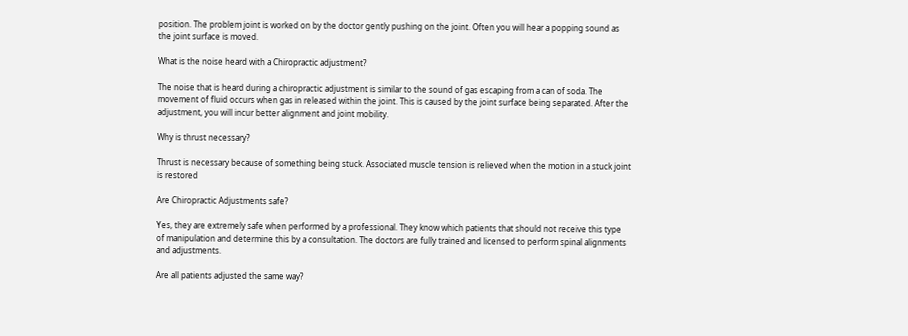position. The problem joint is worked on by the doctor gently pushing on the joint. Often you will hear a popping sound as the joint surface is moved.

What is the noise heard with a Chiropractic adjustment?

The noise that is heard during a chiropractic adjustment is similar to the sound of gas escaping from a can of soda. The movement of fluid occurs when gas in released within the joint. This is caused by the joint surface being separated. After the adjustment, you will incur better alignment and joint mobility.

Why is thrust necessary?

Thrust is necessary because of something being stuck. Associated muscle tension is relieved when the motion in a stuck joint is restored

Are Chiropractic Adjustments safe?

Yes, they are extremely safe when performed by a professional. They know which patients that should not receive this type of manipulation and determine this by a consultation. The doctors are fully trained and licensed to perform spinal alignments and adjustments.

Are all patients adjusted the same way?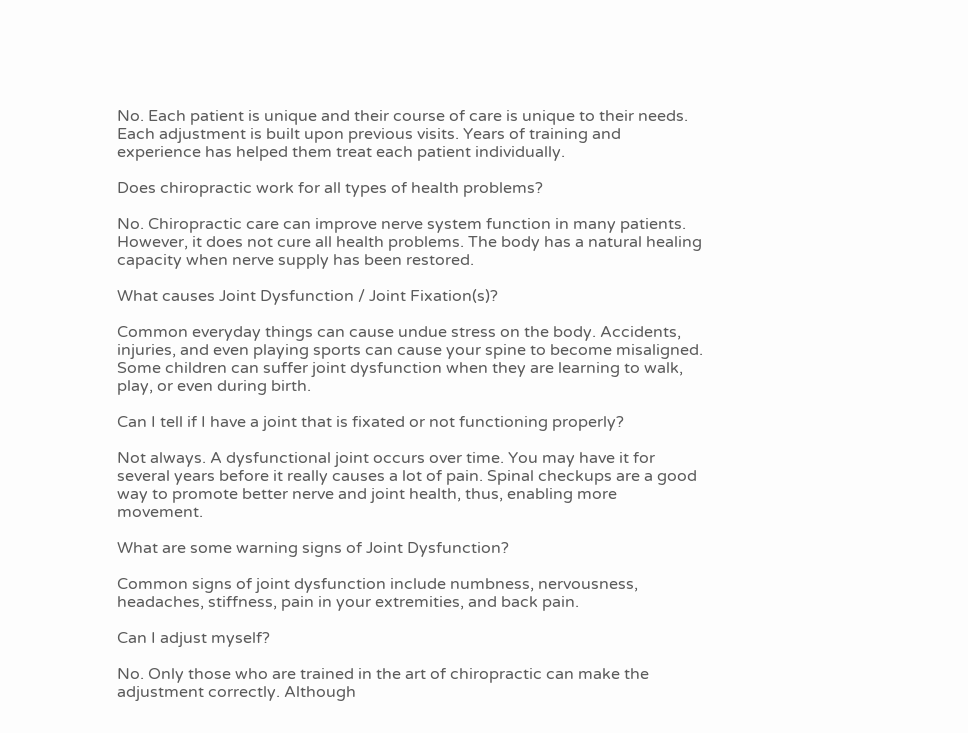No. Each patient is unique and their course of care is unique to their needs. Each adjustment is built upon previous visits. Years of training and experience has helped them treat each patient individually.

Does chiropractic work for all types of health problems?

No. Chiropractic care can improve nerve system function in many patients. However, it does not cure all health problems. The body has a natural healing capacity when nerve supply has been restored.

What causes Joint Dysfunction / Joint Fixation(s)?

Common everyday things can cause undue stress on the body. Accidents, injuries, and even playing sports can cause your spine to become misaligned. Some children can suffer joint dysfunction when they are learning to walk, play, or even during birth.

Can I tell if I have a joint that is fixated or not functioning properly?

Not always. A dysfunctional joint occurs over time. You may have it for several years before it really causes a lot of pain. Spinal checkups are a good way to promote better nerve and joint health, thus, enabling more movement.

What are some warning signs of Joint Dysfunction?

Common signs of joint dysfunction include numbness, nervousness, headaches, stiffness, pain in your extremities, and back pain.

Can I adjust myself?

No. Only those who are trained in the art of chiropractic can make the adjustment correctly. Although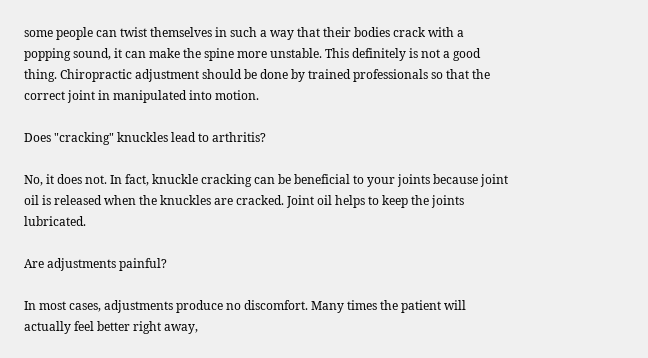some people can twist themselves in such a way that their bodies crack with a popping sound, it can make the spine more unstable. This definitely is not a good thing. Chiropractic adjustment should be done by trained professionals so that the correct joint in manipulated into motion.

Does "cracking" knuckles lead to arthritis?

No, it does not. In fact, knuckle cracking can be beneficial to your joints because joint oil is released when the knuckles are cracked. Joint oil helps to keep the joints lubricated.

Are adjustments painful?

In most cases, adjustments produce no discomfort. Many times the patient will actually feel better right away,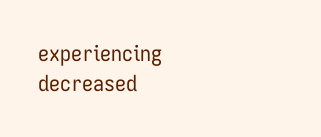experiencing decreased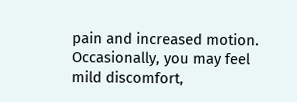pain and increased motion. Occasionally, you may feel mild discomfort,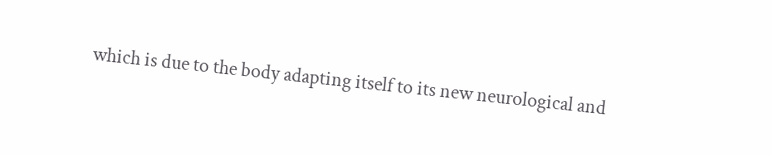which is due to the body adapting itself to its new neurological and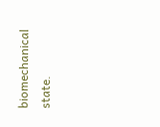biomechanical state.